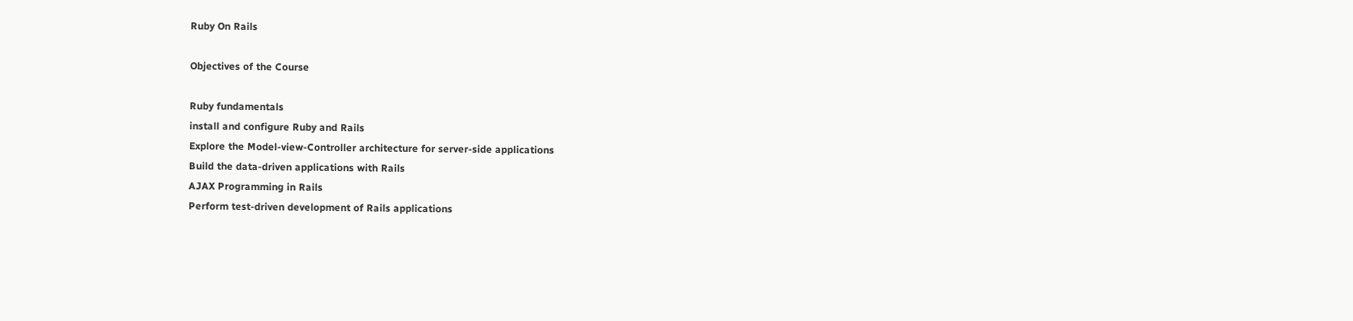Ruby On Rails

Objectives of the Course

Ruby fundamentals
install and configure Ruby and Rails
Explore the Model-view-Controller architecture for server-side applications
Build the data-driven applications with Rails
AJAX Programming in Rails
Perform test-driven development of Rails applications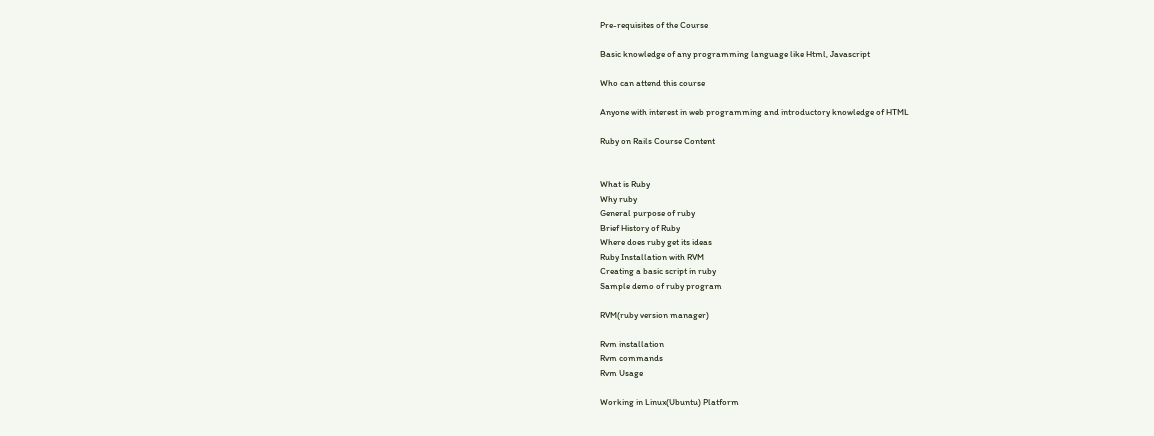Pre-requisites of the Course

Basic knowledge of any programming language like Html, Javascript

Who can attend this course

Anyone with interest in web programming and introductory knowledge of HTML

Ruby on Rails Course Content


What is Ruby
Why ruby
General purpose of ruby
Brief History of Ruby
Where does ruby get its ideas
Ruby Installation with RVM
Creating a basic script in ruby
Sample demo of ruby program

RVM(ruby version manager)

Rvm installation
Rvm commands
Rvm Usage

Working in Linux(Ubuntu) Platform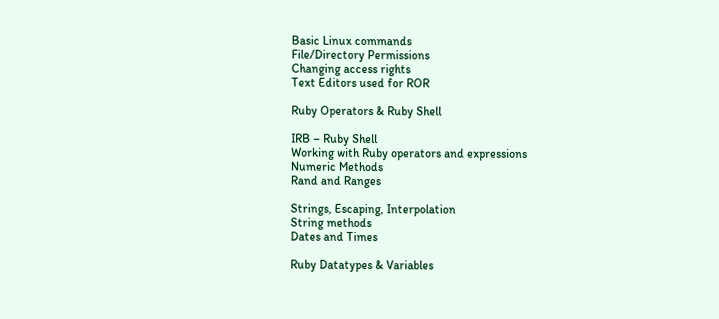Basic Linux commands
File/Directory Permissions
Changing access rights
Text Editors used for ROR

Ruby Operators & Ruby Shell

IRB – Ruby Shell
Working with Ruby operators and expressions
Numeric Methods
Rand and Ranges

Strings, Escaping, Interpolation
String methods
Dates and Times

Ruby Datatypes & Variables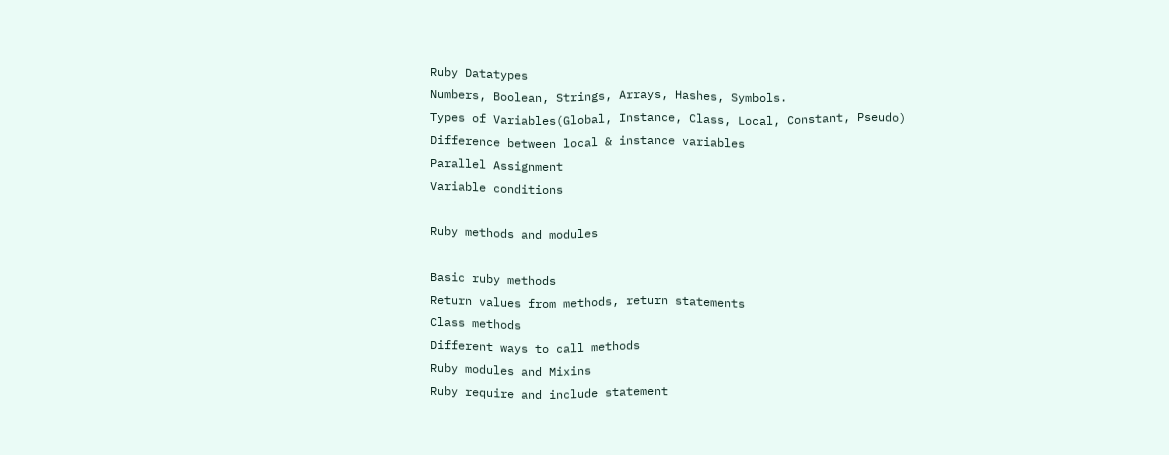Ruby Datatypes
Numbers, Boolean, Strings, Arrays, Hashes, Symbols.
Types of Variables(Global, Instance, Class, Local, Constant, Pseudo)
Difference between local & instance variables
Parallel Assignment
Variable conditions

Ruby methods and modules

Basic ruby methods
Return values from methods, return statements
Class methods
Different ways to call methods
Ruby modules and Mixins
Ruby require and include statement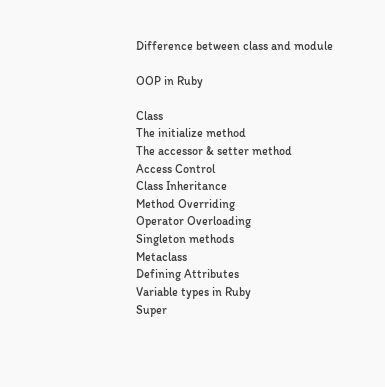Difference between class and module

OOP in Ruby

Class
The initialize method
The accessor & setter method
Access Control
Class Inheritance
Method Overriding
Operator Overloading
Singleton methods
Metaclass
Defining Attributes
Variable types in Ruby
Super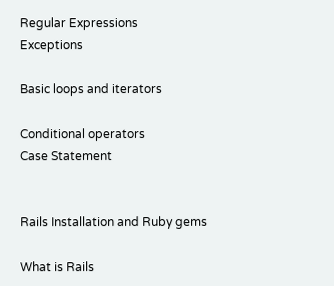Regular Expressions
Exceptions

Basic loops and iterators

Conditional operators
Case Statement


Rails Installation and Ruby gems

What is Rails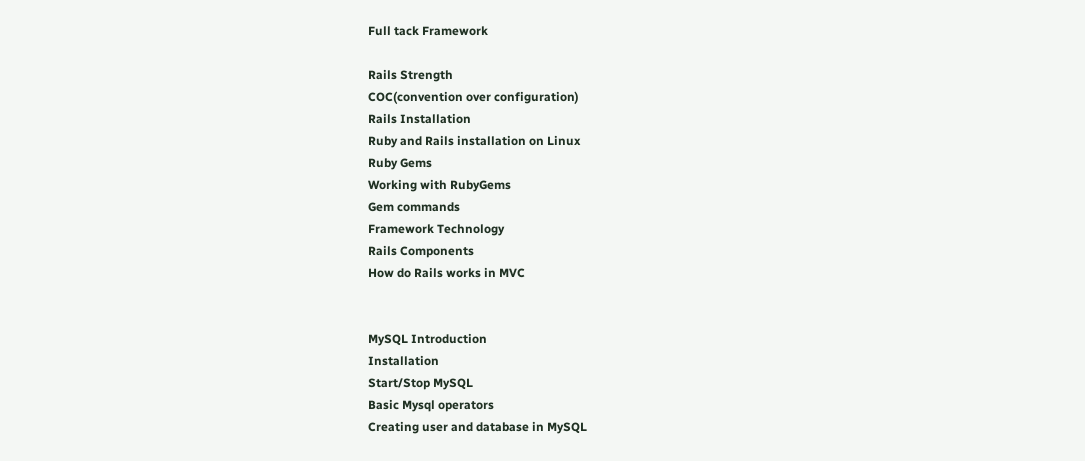Full tack Framework

Rails Strength
COC(convention over configuration)
Rails Installation
Ruby and Rails installation on Linux
Ruby Gems
Working with RubyGems
Gem commands
Framework Technology
Rails Components
How do Rails works in MVC


MySQL Introduction
Installation
Start/Stop MySQL
Basic Mysql operators
Creating user and database in MySQL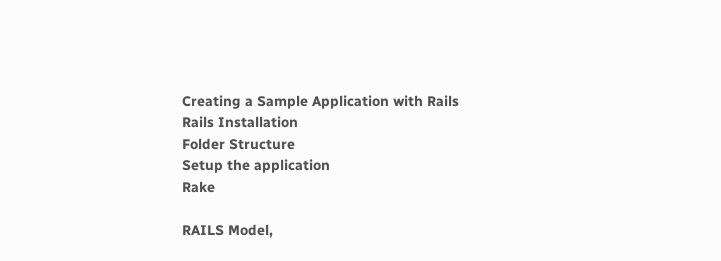Creating a Sample Application with Rails
Rails Installation
Folder Structure
Setup the application
Rake

RAILS Model,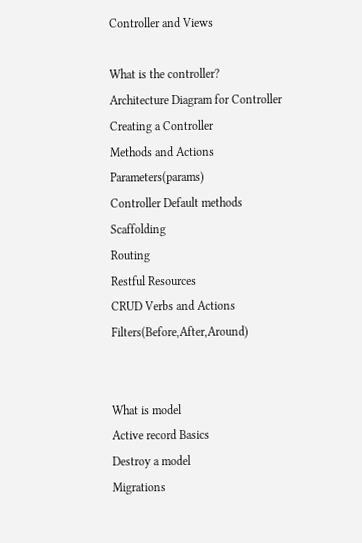Controller and Views

What is the controller?
Architecture Diagram for Controller
Creating a Controller
Methods and Actions
Parameters(params)
Controller Default methods
Scaffolding
Routing
Restful Resources
CRUD Verbs and Actions
Filters(Before,After,Around)


What is model
Active record Basics
Destroy a model
Migrations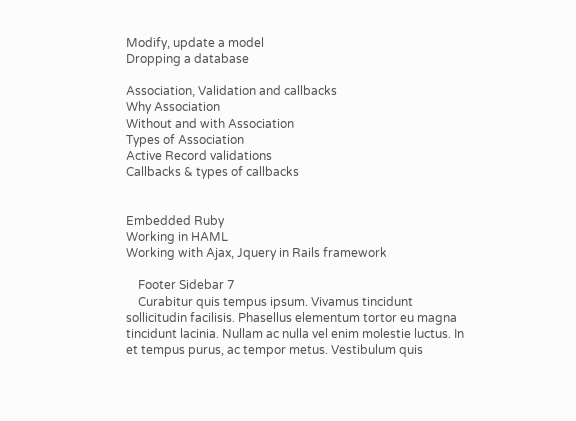Modify, update a model
Dropping a database

Association, Validation and callbacks
Why Association
Without and with Association
Types of Association
Active Record validations
Callbacks & types of callbacks


Embedded Ruby
Working in HAML
Working with Ajax, Jquery in Rails framework

    Footer Sidebar 7
    Curabitur quis tempus ipsum. Vivamus tincidunt sollicitudin facilisis. Phasellus elementum tortor eu magna tincidunt lacinia. Nullam ac nulla vel enim molestie luctus. In et tempus purus, ac tempor metus. Vestibulum quis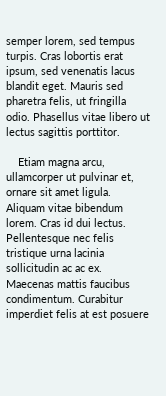semper lorem, sed tempus turpis. Cras lobortis erat ipsum, sed venenatis lacus blandit eget. Mauris sed pharetra felis, ut fringilla odio. Phasellus vitae libero ut lectus sagittis porttitor.

    Etiam magna arcu, ullamcorper ut pulvinar et, ornare sit amet ligula. Aliquam vitae bibendum lorem. Cras id dui lectus. Pellentesque nec felis tristique urna lacinia sollicitudin ac ac ex. Maecenas mattis faucibus condimentum. Curabitur imperdiet felis at est posuere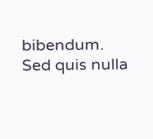bibendum. Sed quis nulla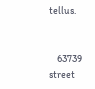tellus.


    63739 street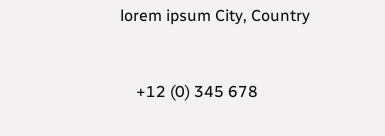lorem ipsum City, Country


    +12 (0) 345 678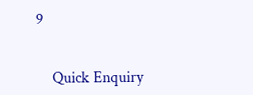9


    Quick Enquiry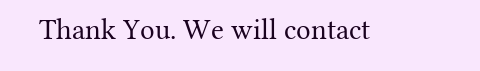Thank You. We will contact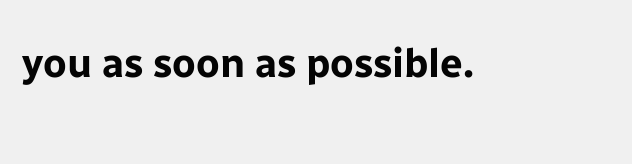you as soon as possible.